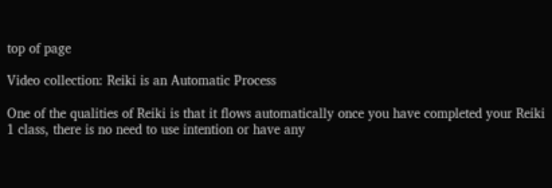top of page

Video collection: Reiki is an Automatic Process

One of the qualities of Reiki is that it flows automatically once you have completed your Reiki 1 class, there is no need to use intention or have any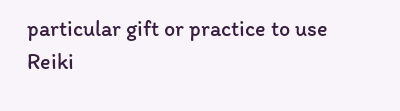particular gift or practice to use Reiki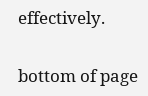effectively.

bottom of page